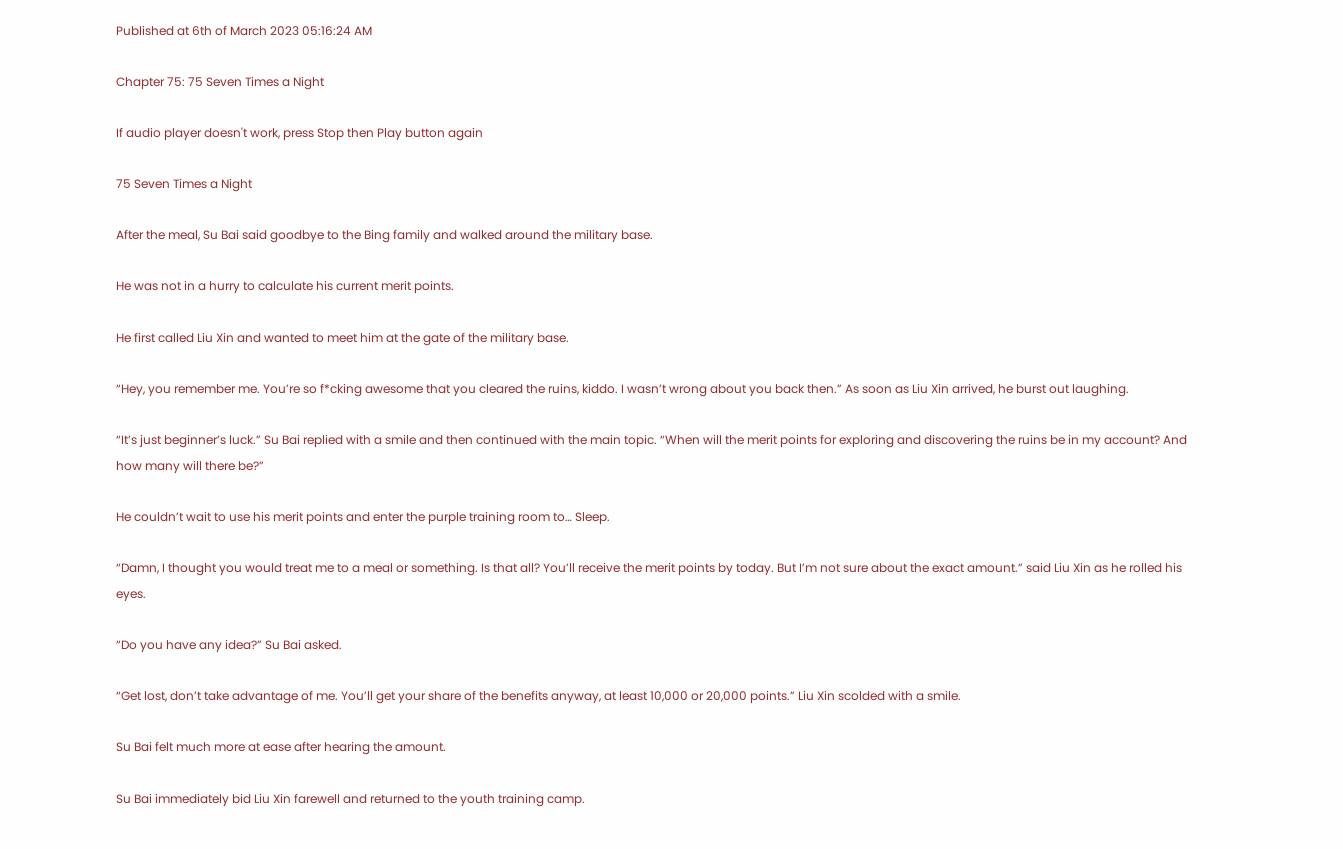Published at 6th of March 2023 05:16:24 AM

Chapter 75: 75 Seven Times a Night

If audio player doesn't work, press Stop then Play button again

75 Seven Times a Night

After the meal, Su Bai said goodbye to the Bing family and walked around the military base.

He was not in a hurry to calculate his current merit points.

He first called Liu Xin and wanted to meet him at the gate of the military base.

“Hey, you remember me. You’re so f*cking awesome that you cleared the ruins, kiddo. I wasn’t wrong about you back then.” As soon as Liu Xin arrived, he burst out laughing.

“It’s just beginner’s luck.” Su Bai replied with a smile and then continued with the main topic. “When will the merit points for exploring and discovering the ruins be in my account? And how many will there be?”

He couldn’t wait to use his merit points and enter the purple training room to… Sleep.

“Damn, I thought you would treat me to a meal or something. Is that all? You’ll receive the merit points by today. But I’m not sure about the exact amount.” said Liu Xin as he rolled his eyes.

“Do you have any idea?” Su Bai asked.

“Get lost, don’t take advantage of me. You’ll get your share of the benefits anyway, at least 10,000 or 20,000 points.” Liu Xin scolded with a smile.

Su Bai felt much more at ease after hearing the amount.

Su Bai immediately bid Liu Xin farewell and returned to the youth training camp.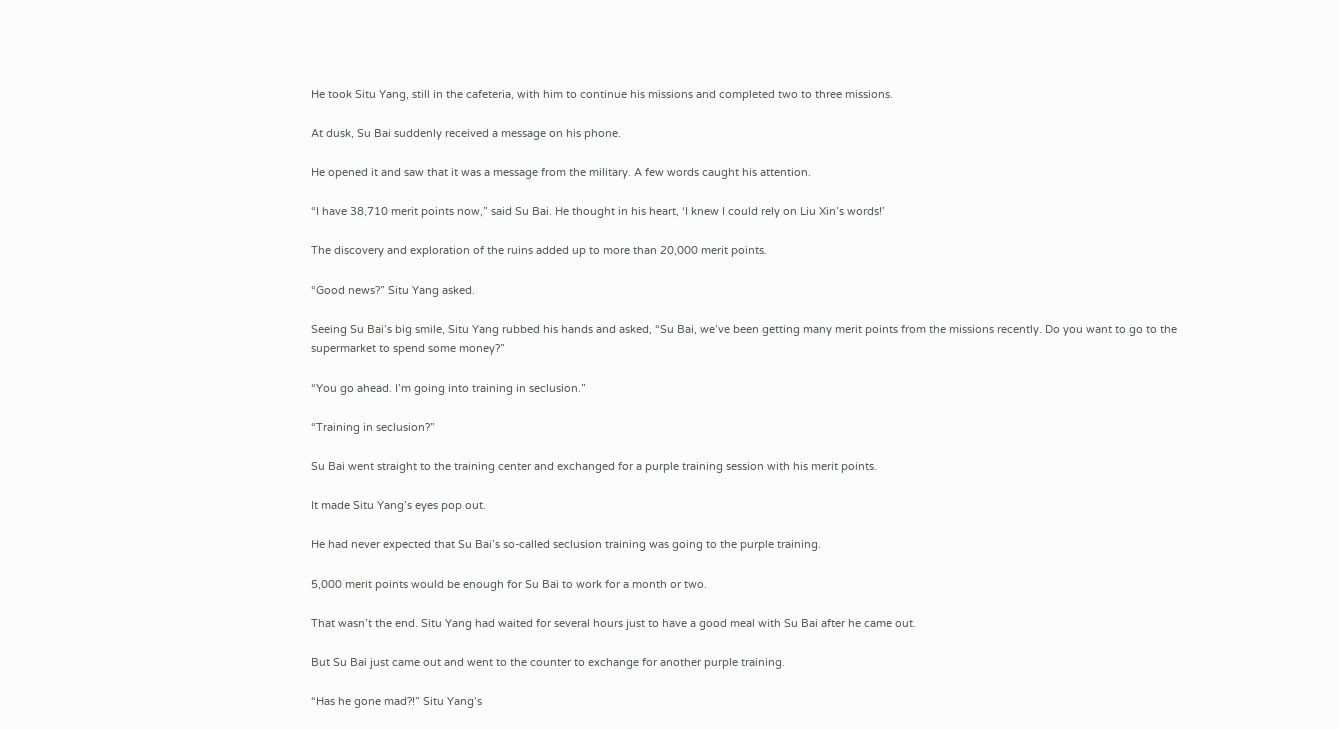He took Situ Yang, still in the cafeteria, with him to continue his missions and completed two to three missions.

At dusk, Su Bai suddenly received a message on his phone.

He opened it and saw that it was a message from the military. A few words caught his attention.

“I have 38,710 merit points now,” said Su Bai. He thought in his heart, ‘I knew I could rely on Liu Xin’s words!’

The discovery and exploration of the ruins added up to more than 20,000 merit points.

“Good news?” Situ Yang asked.

Seeing Su Bai’s big smile, Situ Yang rubbed his hands and asked, “Su Bai, we’ve been getting many merit points from the missions recently. Do you want to go to the supermarket to spend some money?”

“You go ahead. I’m going into training in seclusion.”

“Training in seclusion?”

Su Bai went straight to the training center and exchanged for a purple training session with his merit points.

It made Situ Yang’s eyes pop out.

He had never expected that Su Bai’s so-called seclusion training was going to the purple training.

5,000 merit points would be enough for Su Bai to work for a month or two.

That wasn’t the end. Situ Yang had waited for several hours just to have a good meal with Su Bai after he came out.

But Su Bai just came out and went to the counter to exchange for another purple training.

“Has he gone mad?!” Situ Yang’s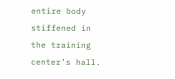entire body stiffened in the training center’s hall.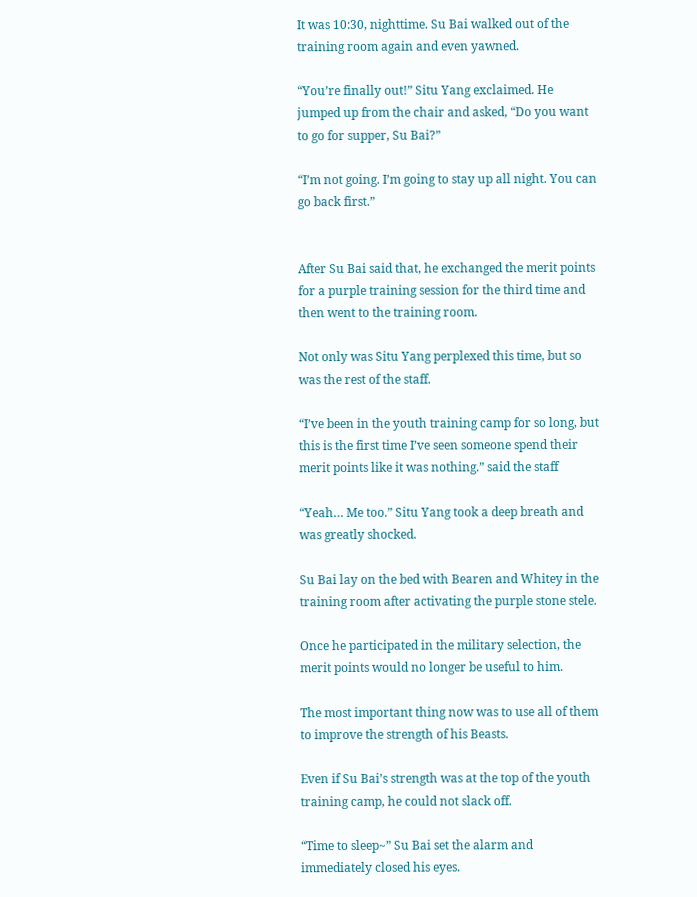It was 10:30, nighttime. Su Bai walked out of the training room again and even yawned.

“You’re finally out!” Situ Yang exclaimed. He jumped up from the chair and asked, “Do you want to go for supper, Su Bai?”

“I’m not going. I’m going to stay up all night. You can go back first.”


After Su Bai said that, he exchanged the merit points for a purple training session for the third time and then went to the training room.

Not only was Situ Yang perplexed this time, but so was the rest of the staff.

“I’ve been in the youth training camp for so long, but this is the first time I’ve seen someone spend their merit points like it was nothing.” said the staff

“Yeah… Me too.” Situ Yang took a deep breath and was greatly shocked.

Su Bai lay on the bed with Bearen and Whitey in the training room after activating the purple stone stele.

Once he participated in the military selection, the merit points would no longer be useful to him.

The most important thing now was to use all of them to improve the strength of his Beasts.

Even if Su Bai’s strength was at the top of the youth training camp, he could not slack off.

“Time to sleep~” Su Bai set the alarm and immediately closed his eyes.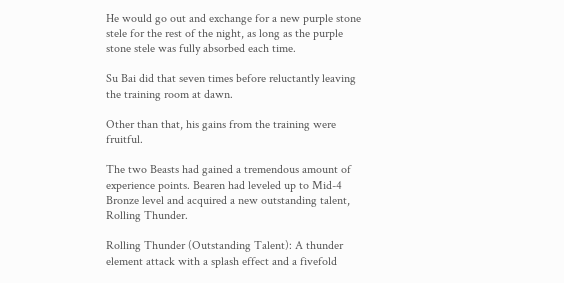He would go out and exchange for a new purple stone stele for the rest of the night, as long as the purple stone stele was fully absorbed each time.

Su Bai did that seven times before reluctantly leaving the training room at dawn.

Other than that, his gains from the training were fruitful.

The two Beasts had gained a tremendous amount of experience points. Bearen had leveled up to Mid-4 Bronze level and acquired a new outstanding talent, Rolling Thunder.

Rolling Thunder (Outstanding Talent): A thunder element attack with a splash effect and a fivefold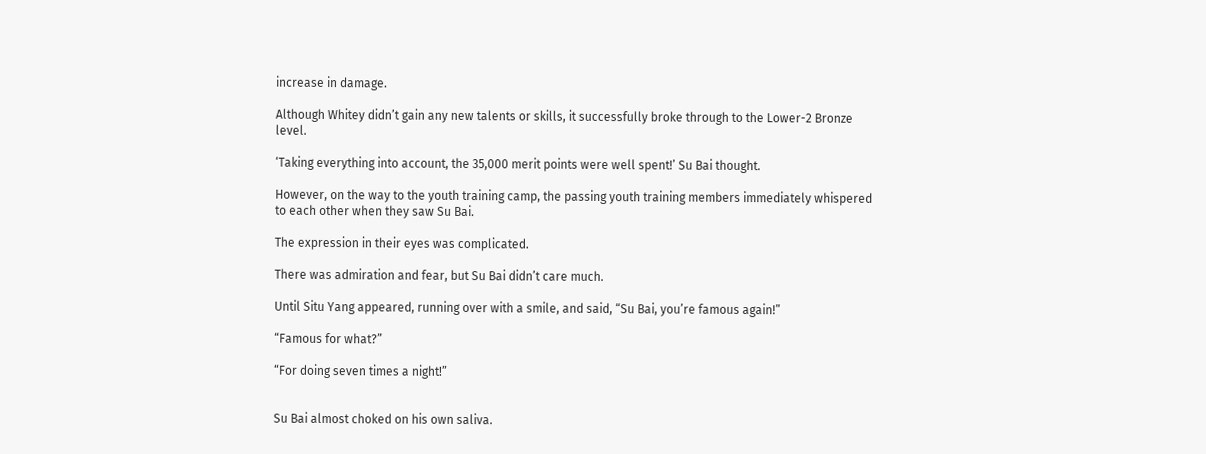increase in damage.

Although Whitey didn’t gain any new talents or skills, it successfully broke through to the Lower-2 Bronze level.

‘Taking everything into account, the 35,000 merit points were well spent!’ Su Bai thought.

However, on the way to the youth training camp, the passing youth training members immediately whispered to each other when they saw Su Bai.

The expression in their eyes was complicated.

There was admiration and fear, but Su Bai didn’t care much.

Until Situ Yang appeared, running over with a smile, and said, “Su Bai, you’re famous again!”

“Famous for what?”

“For doing seven times a night!”


Su Bai almost choked on his own saliva.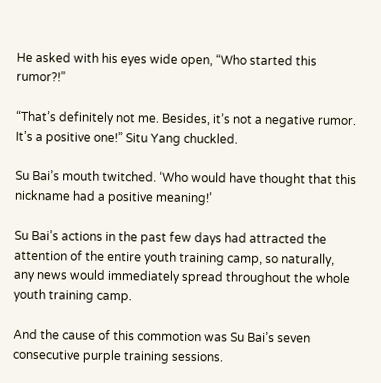He asked with his eyes wide open, “Who started this rumor?!”

“That’s definitely not me. Besides, it’s not a negative rumor. It’s a positive one!” Situ Yang chuckled.

Su Bai’s mouth twitched. ‘Who would have thought that this nickname had a positive meaning!’

Su Bai’s actions in the past few days had attracted the attention of the entire youth training camp, so naturally, any news would immediately spread throughout the whole youth training camp.

And the cause of this commotion was Su Bai’s seven consecutive purple training sessions.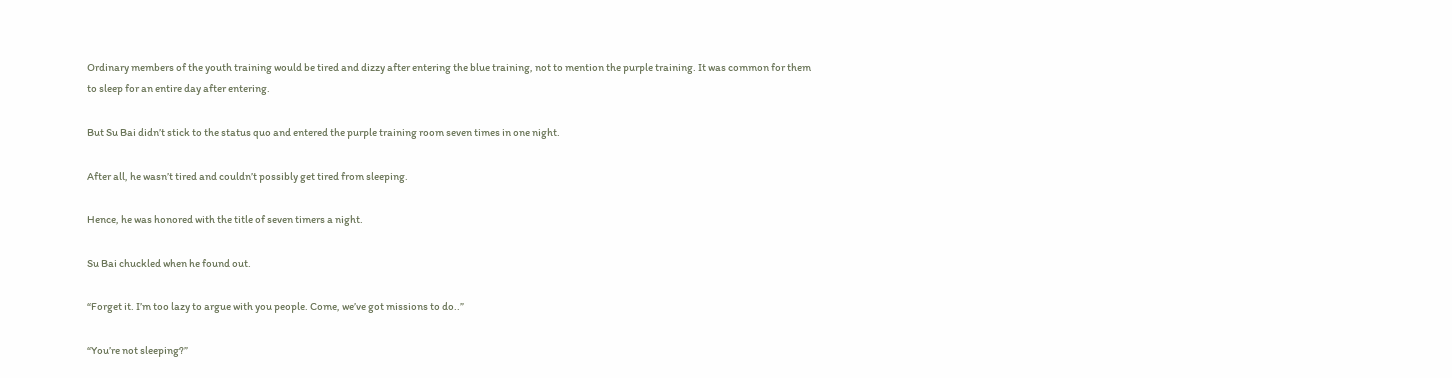Ordinary members of the youth training would be tired and dizzy after entering the blue training, not to mention the purple training. It was common for them to sleep for an entire day after entering.

But Su Bai didn’t stick to the status quo and entered the purple training room seven times in one night.

After all, he wasn’t tired and couldn’t possibly get tired from sleeping.

Hence, he was honored with the title of seven timers a night.

Su Bai chuckled when he found out.

“Forget it. I’m too lazy to argue with you people. Come, we’ve got missions to do..”

“You’re not sleeping?”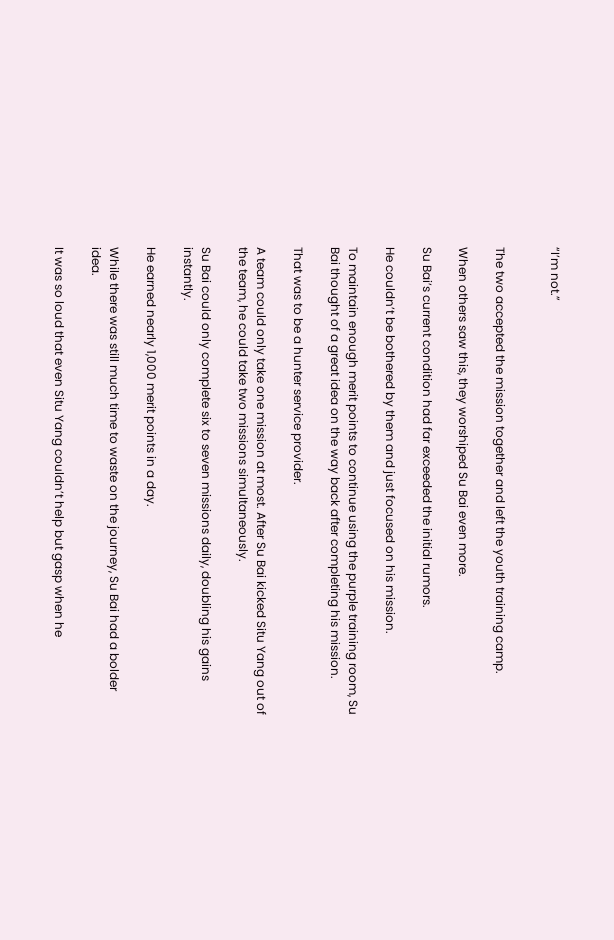“I’m not.”


The two accepted the mission together and left the youth training camp.

When others saw this, they worshiped Su Bai even more.

Su Bai’s current condition had far exceeded the initial rumors.

He couldn’t be bothered by them and just focused on his mission.

To maintain enough merit points to continue using the purple training room, Su Bai thought of a great idea on the way back after completing his mission.

That was to be a hunter service provider.

A team could only take one mission at most. After Su Bai kicked Situ Yang out of the team, he could take two missions simultaneously.

Su Bai could only complete six to seven missions daily, doubling his gains instantly.

He earned nearly 1,000 merit points in a day.

While there was still much time to waste on the journey, Su Bai had a bolder idea.

It was so loud that even Situ Yang couldn’t help but gasp when he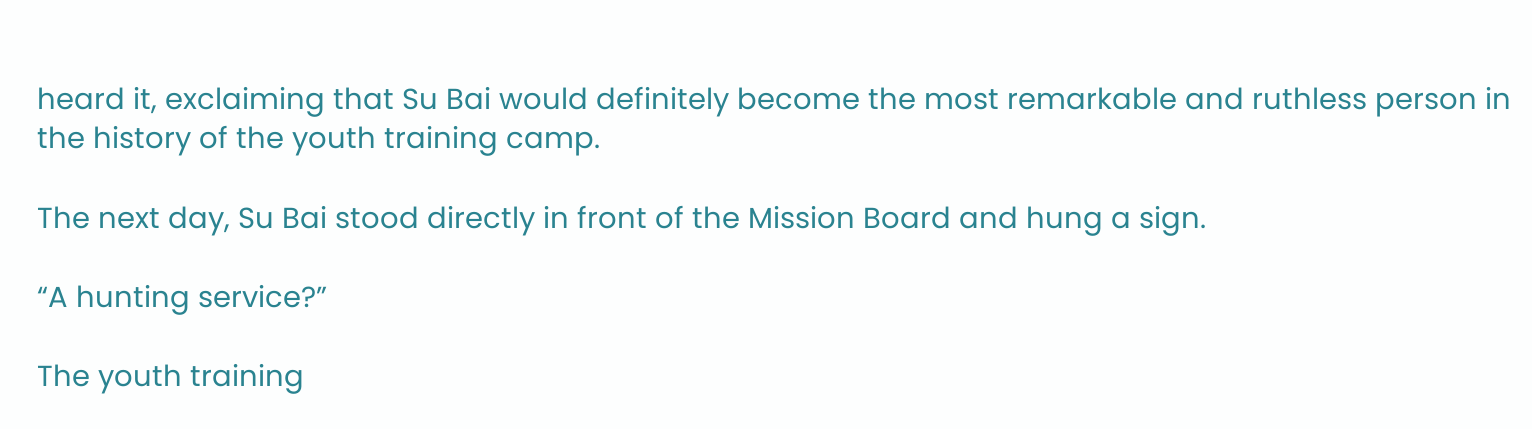heard it, exclaiming that Su Bai would definitely become the most remarkable and ruthless person in the history of the youth training camp.

The next day, Su Bai stood directly in front of the Mission Board and hung a sign.

“A hunting service?”

The youth training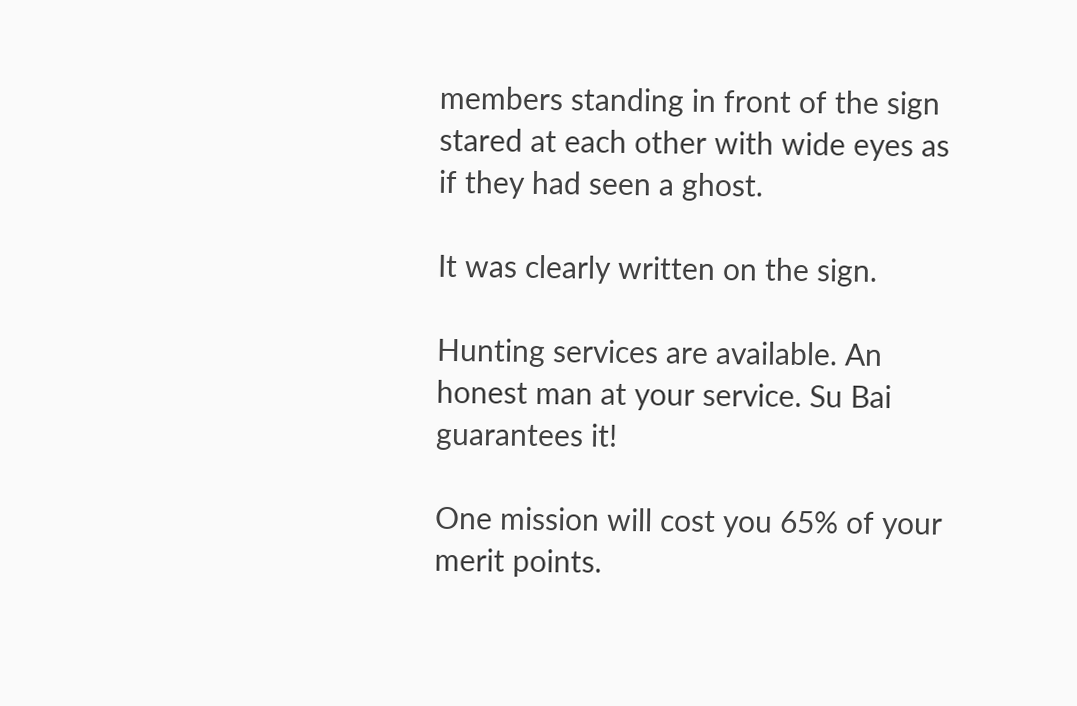members standing in front of the sign stared at each other with wide eyes as if they had seen a ghost.

It was clearly written on the sign.

Hunting services are available. An honest man at your service. Su Bai guarantees it!

One mission will cost you 65% of your merit points.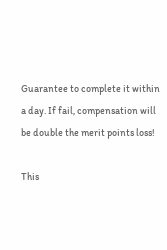Guarantee to complete it within a day. If fail, compensation will be double the merit points loss!

This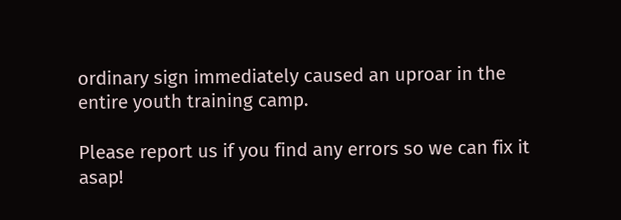ordinary sign immediately caused an uproar in the entire youth training camp.

Please report us if you find any errors so we can fix it asap!